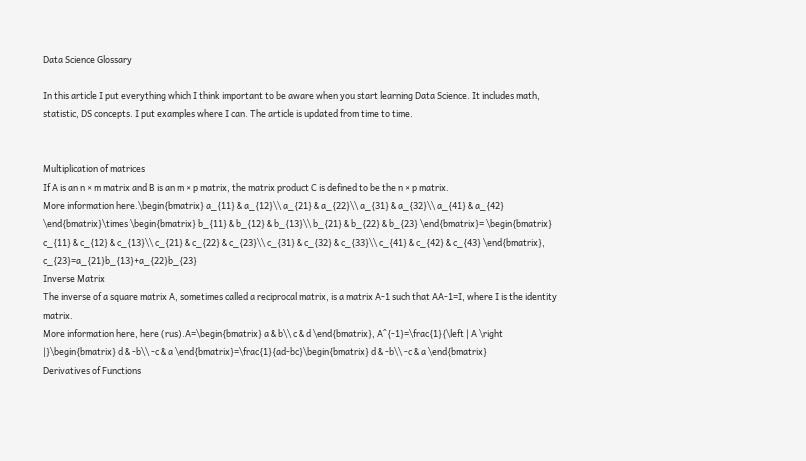Data Science Glossary

In this article I put everything which I think important to be aware when you start learning Data Science. It includes math, statistic, DS concepts. I put examples where I can. The article is updated from time to time.


Multiplication of matrices
If A is an n × m matrix and B is an m × p matrix, the matrix product C is defined to be the n × p matrix.
More information here.\begin{bmatrix} a_{11} & a_{12}\\ a_{21} & a_{22}\\ a_{31} & a_{32}\\ a_{41} & a_{42} \end{bmatrix}\times \begin{bmatrix} b_{11} & b_{12} & b_{13}\\ b_{21} & b_{22} & b_{23} \end{bmatrix}= \begin{bmatrix} c_{11} & c_{12} & c_{13}\\ c_{21} & c_{22} & c_{23}\\ c_{31} & c_{32} & c_{33}\\ c_{41} & c_{42} & c_{43} \end{bmatrix}, c_{23}=a_{21}b_{13}+a_{22}b_{23}
Inverse Matrix
The inverse of a square matrix A, sometimes called a reciprocal matrix, is a matrix A-1 such that AA-1=I, where I is the identity matrix.
More information here, here (rus).A=\begin{bmatrix} a & b\\ c & d \end{bmatrix}, A^{-1}=\frac{1}{\left | A \right |}\begin{bmatrix} d & -b\\ -c & a \end{bmatrix}=\frac{1}{ad-bc}\begin{bmatrix} d & -b\\ -c & a \end{bmatrix}
Derivatives of Functions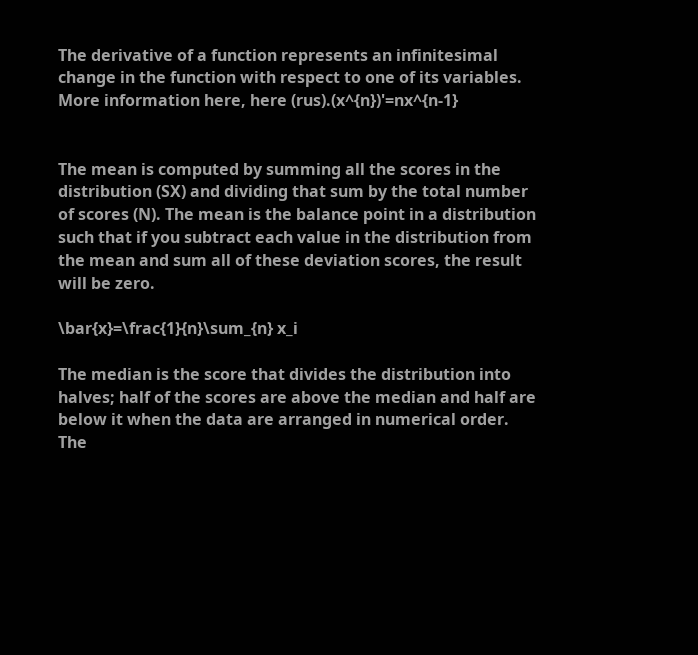The derivative of a function represents an infinitesimal change in the function with respect to one of its variables.
More information here, here (rus).(x^{n})'=nx^{n-1}


The mean is computed by summing all the scores in the distribution (SX) and dividing that sum by the total number of scores (N). The mean is the balance point in a distribution such that if you subtract each value in the distribution from the mean and sum all of these deviation scores, the result will be zero.

\bar{x}=\frac{1}{n}\sum_{n} x_i

The median is the score that divides the distribution into halves; half of the scores are above the median and half are below it when the data are arranged in numerical order. The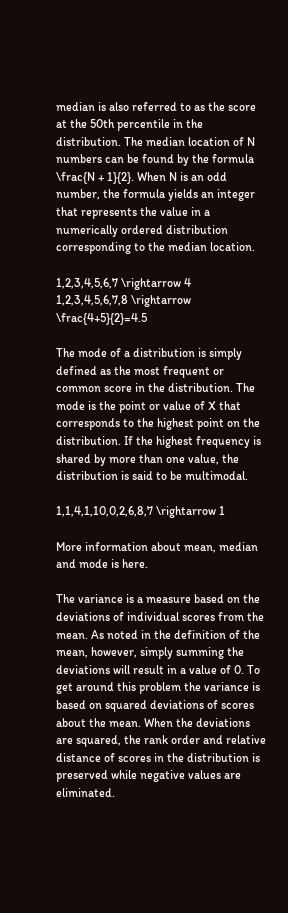median is also referred to as the score at the 50th percentile in the distribution. The median location of N numbers can be found by the formula \frac{N + 1}{2}. When N is an odd number, the formula yields an integer that represents the value in a numerically ordered distribution corresponding to the median location.

1,2,3,4,5,6,7 \rightarrow 4
1,2,3,4,5,6,7,8 \rightarrow \frac{4+5}{2}=4.5

The mode of a distribution is simply defined as the most frequent or common score in the distribution. The mode is the point or value of X that corresponds to the highest point on the distribution. If the highest frequency is shared by more than one value, the distribution is said to be multimodal.

1,1,4,1,10,0,2,6,8,7 \rightarrow 1

More information about mean, median and mode is here.

The variance is a measure based on the deviations of individual scores from the mean. As noted in the definition of the mean, however, simply summing the deviations will result in a value of 0. To get around this problem the variance is based on squared deviations of scores about the mean. When the deviations are squared, the rank order and relative distance of scores in the distribution is preserved while negative values are eliminated.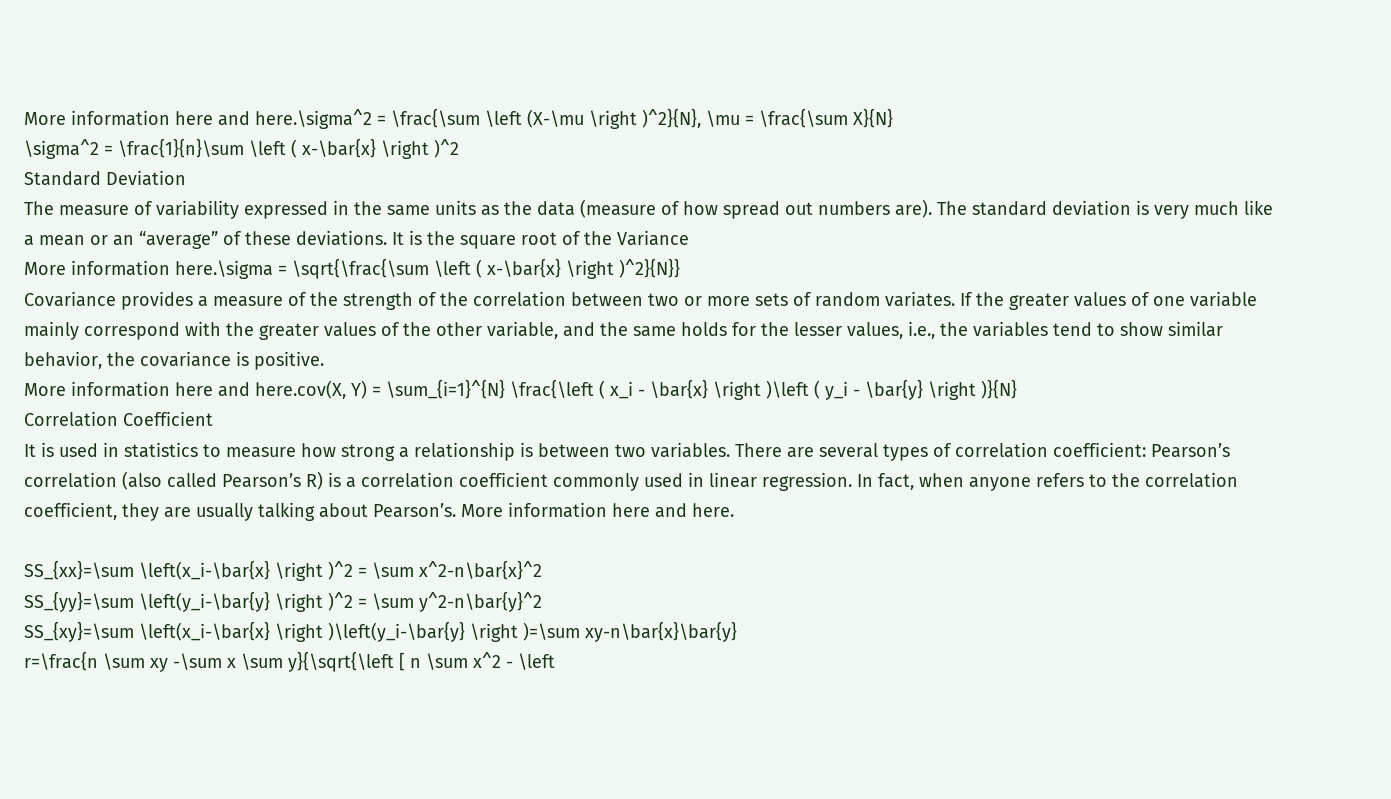More information here and here.\sigma^2 = \frac{\sum \left (X-\mu \right )^2}{N}, \mu = \frac{\sum X}{N}
\sigma^2 = \frac{1}{n}\sum \left ( x-\bar{x} \right )^2
Standard Deviation
The measure of variability expressed in the same units as the data (measure of how spread out numbers are). The standard deviation is very much like a mean or an “average” of these deviations. It is the square root of the Variance
More information here.\sigma = \sqrt{\frac{\sum \left ( x-\bar{x} \right )^2}{N}}
Covariance provides a measure of the strength of the correlation between two or more sets of random variates. If the greater values of one variable mainly correspond with the greater values of the other variable, and the same holds for the lesser values, i.e., the variables tend to show similar behavior, the covariance is positive.
More information here and here.cov(X, Y) = \sum_{i=1}^{N} \frac{\left ( x_i - \bar{x} \right )\left ( y_i - \bar{y} \right )}{N}
Correlation Coefficient
It is used in statistics to measure how strong a relationship is between two variables. There are several types of correlation coefficient: Pearson’s correlation (also called Pearson’s R) is a correlation coefficient commonly used in linear regression. In fact, when anyone refers to the correlation coefficient, they are usually talking about Pearson’s. More information here and here.

SS_{xx}=\sum \left(x_i-\bar{x} \right )^2 = \sum x^2-n\bar{x}^2
SS_{yy}=\sum \left(y_i-\bar{y} \right )^2 = \sum y^2-n\bar{y}^2
SS_{xy}=\sum \left(x_i-\bar{x} \right )\left(y_i-\bar{y} \right )=\sum xy-n\bar{x}\bar{y}
r=\frac{n \sum xy -\sum x \sum y}{\sqrt{\left [ n \sum x^2 - \left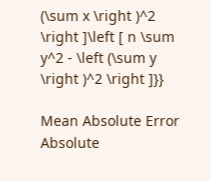(\sum x \right )^2 \right ]\left [ n \sum y^2 - \left (\sum y \right )^2 \right ]}}

Mean Absolute Error
Absolute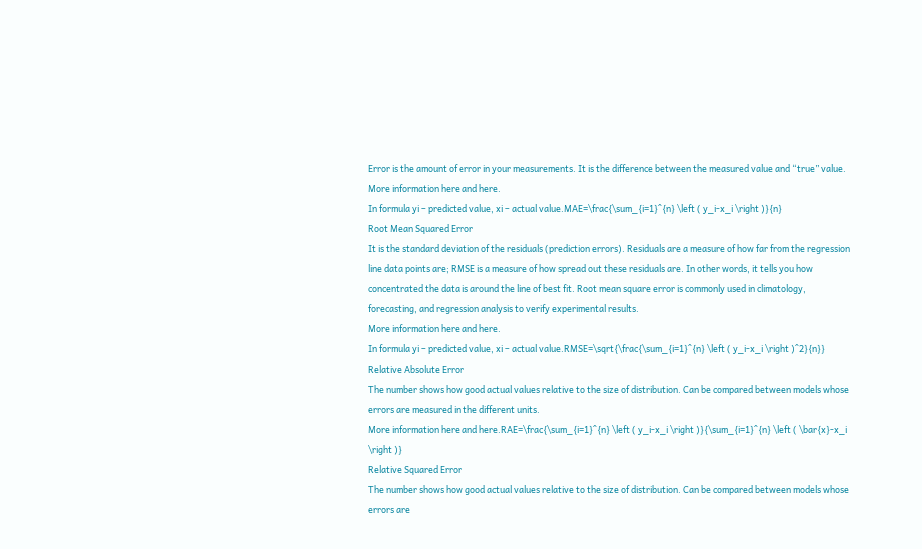Error is the amount of error in your measurements. It is the difference between the measured value and “true” value.
More information here and here.
In formula yi – predicted value, xi – actual value.MAE=\frac{\sum_{i=1}^{n} \left ( y_i-x_i \right )}{n}
Root Mean Squared Error
It is the standard deviation of the residuals (prediction errors). Residuals are a measure of how far from the regression line data points are; RMSE is a measure of how spread out these residuals are. In other words, it tells you how concentrated the data is around the line of best fit. Root mean square error is commonly used in climatology, forecasting, and regression analysis to verify experimental results.
More information here and here.
In formula yi – predicted value, xi – actual value.RMSE=\sqrt{\frac{\sum_{i=1}^{n} \left ( y_i-x_i \right )^2}{n}}
Relative Absolute Error
The number shows how good actual values relative to the size of distribution. Can be compared between models whose errors are measured in the different units.
More information here and here.RAE=\frac{\sum_{i=1}^{n} \left ( y_i-x_i \right )}{\sum_{i=1}^{n} \left ( \bar{x}-x_i \right )}
Relative Squared Error
The number shows how good actual values relative to the size of distribution. Can be compared between models whose errors are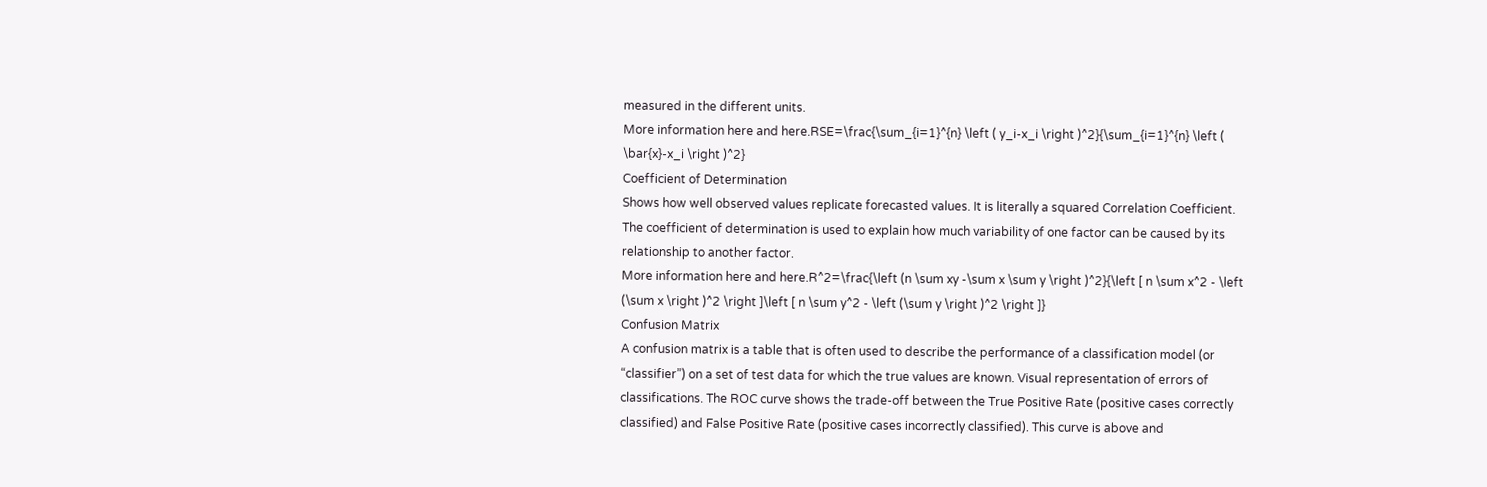measured in the different units.
More information here and here.RSE=\frac{\sum_{i=1}^{n} \left ( y_i-x_i \right )^2}{\sum_{i=1}^{n} \left ( \bar{x}-x_i \right )^2}
Coefficient of Determination
Shows how well observed values replicate forecasted values. It is literally a squared Correlation Coefficient. The coefficient of determination is used to explain how much variability of one factor can be caused by its relationship to another factor.
More information here and here.R^2=\frac{\left (n \sum xy -\sum x \sum y \right )^2}{\left [ n \sum x^2 - \left (\sum x \right )^2 \right ]\left [ n \sum y^2 - \left (\sum y \right )^2 \right ]}
Confusion Matrix
A confusion matrix is a table that is often used to describe the performance of a classification model (or “classifier”) on a set of test data for which the true values are known. Visual representation of errors of classifications. The ROC curve shows the trade-off between the True Positive Rate (positive cases correctly classified) and False Positive Rate (positive cases incorrectly classified). This curve is above and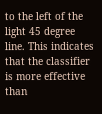to the left of the light 45 degree line. This indicates that the classifier is more effective than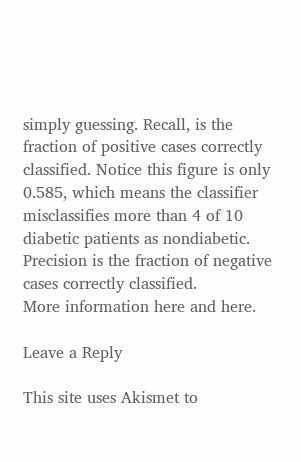simply guessing. Recall, is the fraction of positive cases correctly classified. Notice this figure is only 0.585, which means the classifier misclassifies more than 4 of 10 diabetic patients as nondiabetic. Precision is the fraction of negative cases correctly classified.
More information here and here.

Leave a Reply

This site uses Akismet to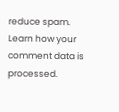reduce spam. Learn how your comment data is processed.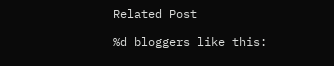Related Post

%d bloggers like this: